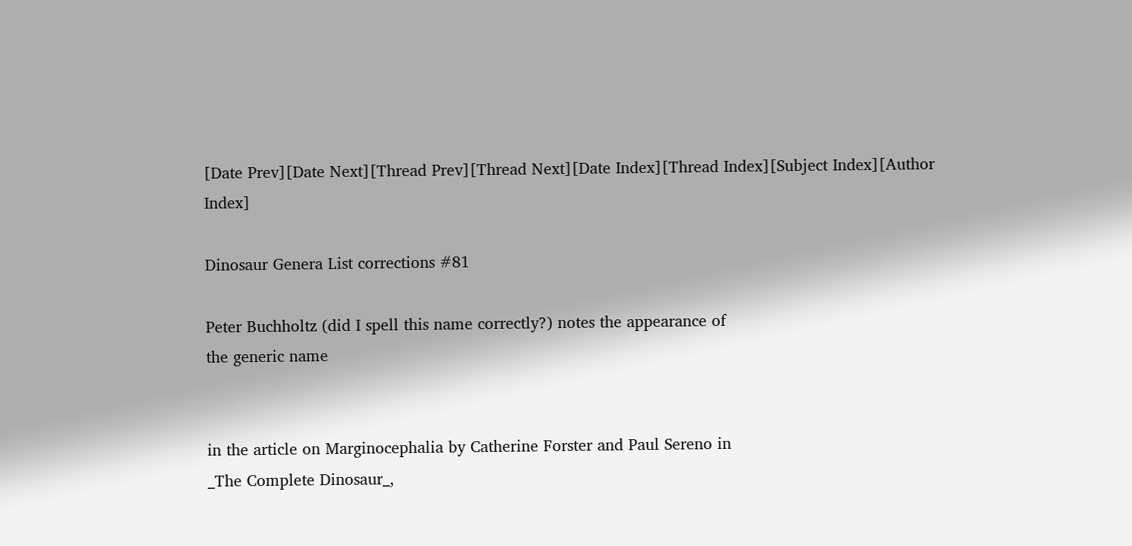[Date Prev][Date Next][Thread Prev][Thread Next][Date Index][Thread Index][Subject Index][Author Index]

Dinosaur Genera List corrections #81

Peter Buchholtz (did I spell this name correctly?) notes the appearance of
the generic name


in the article on Marginocephalia by Catherine Forster and Paul Sereno in
_The Complete Dinosaur_,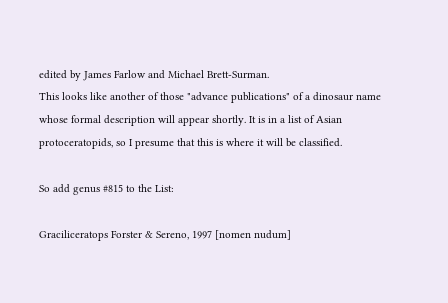edited by James Farlow and Michael Brett-Surman.
This looks like another of those "advance publications" of a dinosaur name
whose formal description will appear shortly. It is in a list of Asian
protoceratopids, so I presume that this is where it will be classified.

So add genus #815 to the List:

Graciliceratops Forster & Sereno, 1997 [nomen nudum]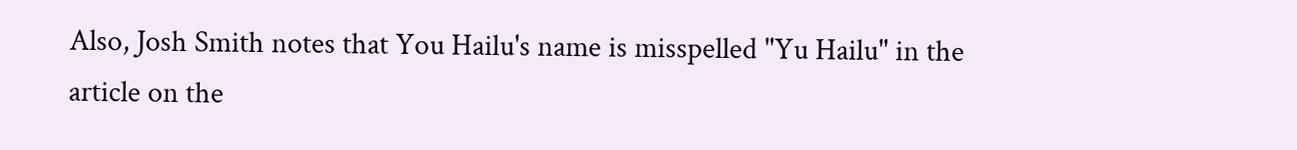Also, Josh Smith notes that You Hailu's name is misspelled "Yu Hailu" in the
article on the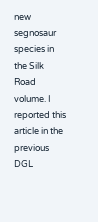new segnosaur species in the Silk Road volume. I reported this
article in the previous DGL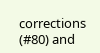corrections (#80) and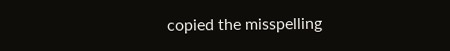copied the misspelling